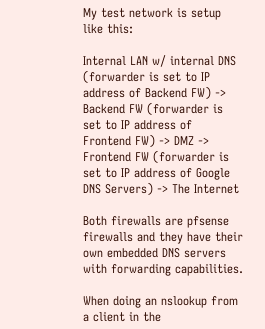My test network is setup like this:

Internal LAN w/ internal DNS (forwarder is set to IP address of Backend FW) -> Backend FW (forwarder is set to IP address of Frontend FW) -> DMZ -> Frontend FW (forwarder is set to IP address of Google DNS Servers) -> The Internet

Both firewalls are pfsense firewalls and they have their own embedded DNS servers with forwarding capabilities.

When doing an nslookup from a client in the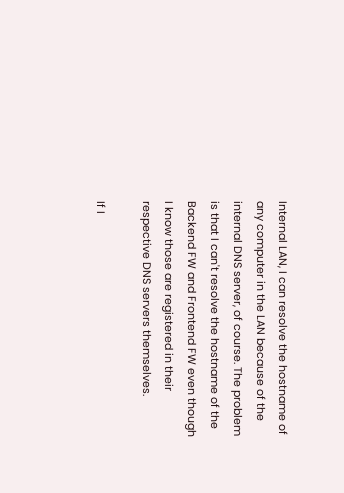Internal LAN, I can resolve the hostname of any computer in the LAN because of the internal DNS server, of course. The problem is that I can't resolve the hostname of the Backend FW and Frontend FW even though I know those are registered in their respective DNS servers themselves.

If I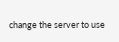change the server to use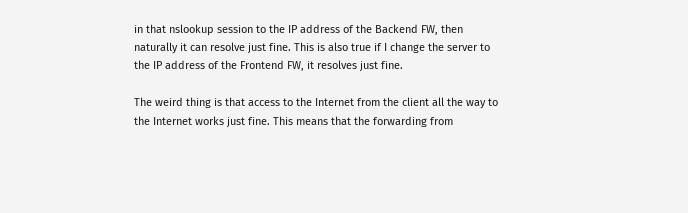in that nslookup session to the IP address of the Backend FW, then naturally it can resolve just fine. This is also true if I change the server to the IP address of the Frontend FW, it resolves just fine.

The weird thing is that access to the Internet from the client all the way to the Internet works just fine. This means that the forwarding from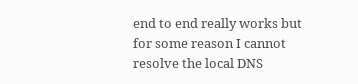end to end really works but for some reason I cannot resolve the local DNS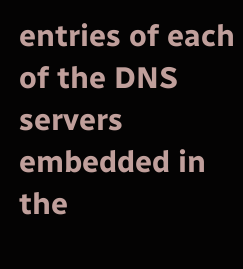entries of each of the DNS servers embedded in the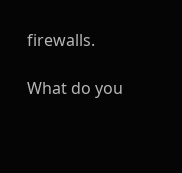firewalls.

What do you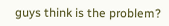guys think is the problem?